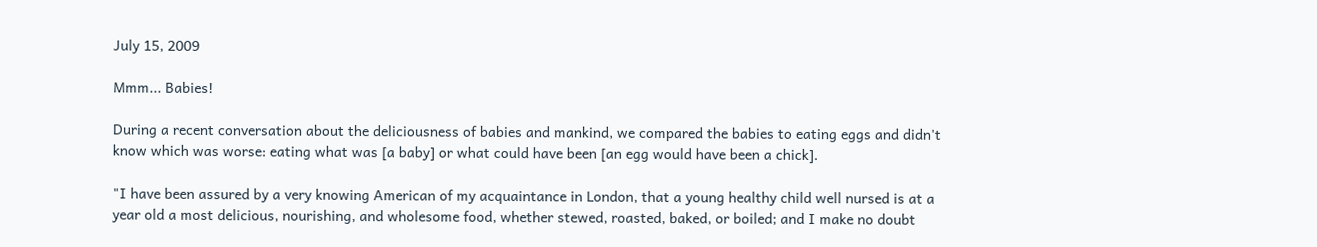July 15, 2009

Mmm... Babies!

During a recent conversation about the deliciousness of babies and mankind, we compared the babies to eating eggs and didn't know which was worse: eating what was [a baby] or what could have been [an egg would have been a chick].

"I have been assured by a very knowing American of my acquaintance in London, that a young healthy child well nursed is at a year old a most delicious, nourishing, and wholesome food, whether stewed, roasted, baked, or boiled; and I make no doubt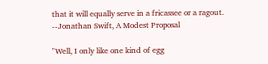that it will equally serve in a fricassee or a ragout.
--Jonathan Swift, A Modest Proposal

"Well, I only like one kind of egg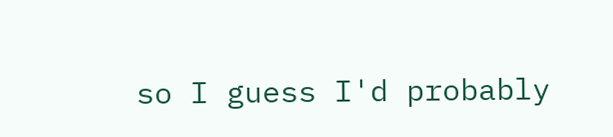so I guess I'd probably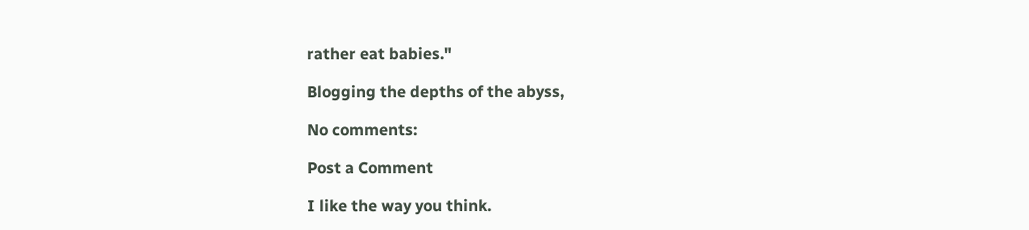rather eat babies."

Blogging the depths of the abyss,

No comments:

Post a Comment

I like the way you think.